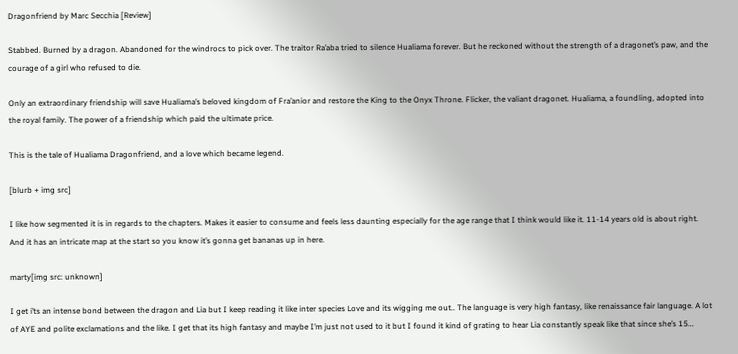Dragonfriend by Marc Secchia [Review]

Stabbed. Burned by a dragon. Abandoned for the windrocs to pick over. The traitor Ra’aba tried to silence Hualiama forever. But he reckoned without the strength of a dragonet’s paw, and the courage of a girl who refused to die.

Only an extraordinary friendship will save Hualiama’s beloved kingdom of Fra’anior and restore the King to the Onyx Throne. Flicker, the valiant dragonet. Hualiama, a foundling, adopted into the royal family. The power of a friendship which paid the ultimate price.

This is the tale of Hualiama Dragonfriend, and a love which became legend.

[blurb + img src]

I like how segmented it is in regards to the chapters. Makes it easier to consume and feels less daunting especially for the age range that I think would like it. 11-14 years old is about right. And it has an intricate map at the start so you know it’s gonna get bananas up in here.

marty[img src: unknown]

I get i’ts an intense bond between the dragon and Lia but I keep reading it like inter species Love and its wigging me out.. The language is very high fantasy, like renaissance fair language. A lot of AYE and polite exclamations and the like. I get that its high fantasy and maybe I’m just not used to it but I found it kind of grating to hear Lia constantly speak like that since she’s 15…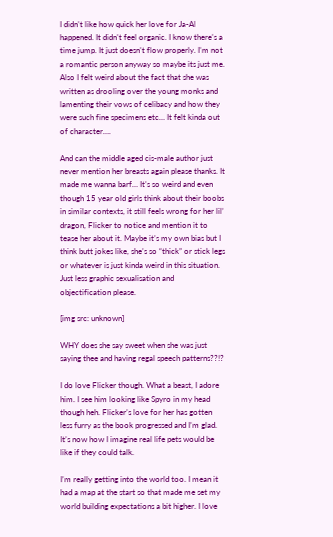I didn’t like how quick her love for Ja-Al happened. It didn’t feel organic. I know there’s a time jump. It just doesn’t flow properly. I’m not a romantic person anyway so maybe its just me. Also I felt weird about the fact that she was written as drooling over the young monks and lamenting their vows of celibacy and how they were such fine specimens etc… It felt kinda out of character….

And can the middle aged cis-male author just never mention her breasts again please thanks. It made me wanna barf… It’s so weird and even though 15 year old girls think about their boobs in similar contexts, it still feels wrong for her lil’ dragon, Flicker to notice and mention it to tease her about it. Maybe it’s my own bias but I think butt jokes like, she’s so “thick” or stick legs or whatever is just kinda weird in this situation. Just less graphic sexualisation and objectification please.

[img src: unknown]

WHY does she say sweet when she was just saying thee and having regal speech patterns??!?

I do love Flicker though. What a beast, I adore him. I see him looking like Spyro in my head though heh. Flicker’s love for her has gotten less furry as the book progressed and I’m glad. It’s now how I imagine real life pets would be like if they could talk.

I’m really getting into the world too. I mean it had a map at the start so that made me set my world building expectations a bit higher. I love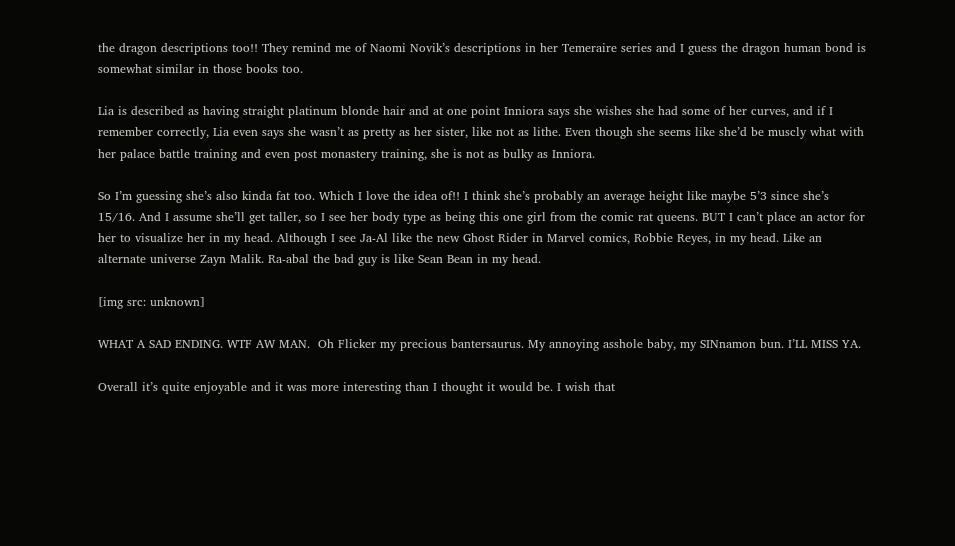the dragon descriptions too!! They remind me of Naomi Novik’s descriptions in her Temeraire series and I guess the dragon human bond is somewhat similar in those books too.

Lia is described as having straight platinum blonde hair and at one point Inniora says she wishes she had some of her curves, and if I remember correctly, Lia even says she wasn’t as pretty as her sister, like not as lithe. Even though she seems like she’d be muscly what with her palace battle training and even post monastery training, she is not as bulky as Inniora.

So I’m guessing she’s also kinda fat too. Which I love the idea of!! I think she’s probably an average height like maybe 5’3 since she’s 15/16. And I assume she’ll get taller, so I see her body type as being this one girl from the comic rat queens. BUT I can’t place an actor for her to visualize her in my head. Although I see Ja-Al like the new Ghost Rider in Marvel comics, Robbie Reyes, in my head. Like an alternate universe Zayn Malik. Ra-abal the bad guy is like Sean Bean in my head.

[img src: unknown]

WHAT A SAD ENDING. WTF AW MAN.  Oh Flicker my precious bantersaurus. My annoying asshole baby, my SINnamon bun. I’LL MISS YA.

Overall it’s quite enjoyable and it was more interesting than I thought it would be. I wish that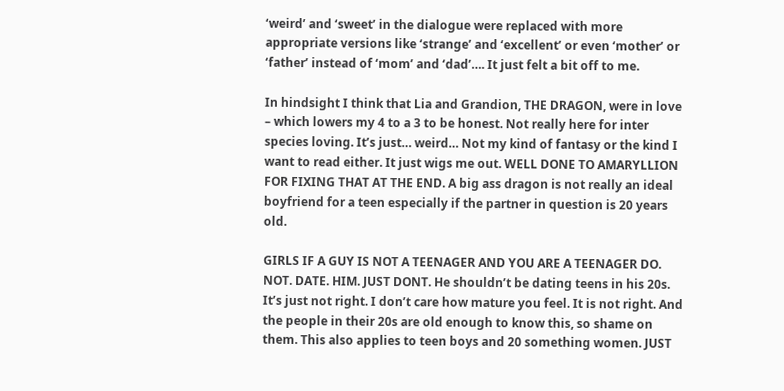‘weird’ and ‘sweet’ in the dialogue were replaced with more appropriate versions like ‘strange’ and ‘excellent’ or even ‘mother’ or ‘father’ instead of ‘mom’ and ‘dad’…. It just felt a bit off to me.

In hindsight I think that Lia and Grandion, THE DRAGON, were in love – which lowers my 4 to a 3 to be honest. Not really here for inter species loving. It’s just… weird… Not my kind of fantasy or the kind I want to read either. It just wigs me out. WELL DONE TO AMARYLLION FOR FIXING THAT AT THE END. A big ass dragon is not really an ideal boyfriend for a teen especially if the partner in question is 20 years old.

GIRLS IF A GUY IS NOT A TEENAGER AND YOU ARE A TEENAGER DO. NOT. DATE. HIM. JUST DONT. He shouldn’t be dating teens in his 20s. It’s just not right. I don’t care how mature you feel. It is not right. And the people in their 20s are old enough to know this, so shame on them. This also applies to teen boys and 20 something women. JUST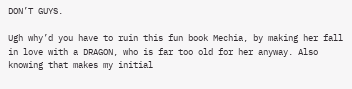DON’T GUYS.

Ugh why’d you have to ruin this fun book Mechia, by making her fall in love with a DRAGON, who is far too old for her anyway. Also knowing that makes my initial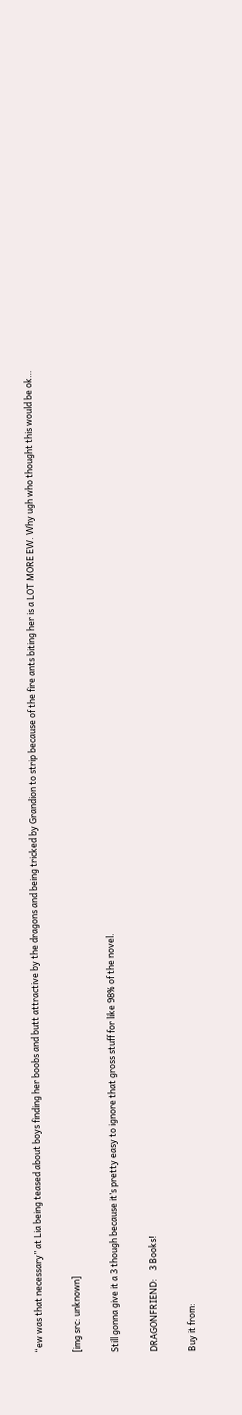“ew was that necessary” at Lia being teased about boys finding her boobs and butt attractive by the dragons and being tricked by Grandion to strip because of the fire ants biting her is a LOT MORE EW. Why ugh who thought this would be ok…

[img src: unknown]

Still gonna give it a 3 though because it’s pretty easy to ignore that gross stuff for like 98% of the novel.

DRAGONFRIEND:    3 Books!

Buy it from: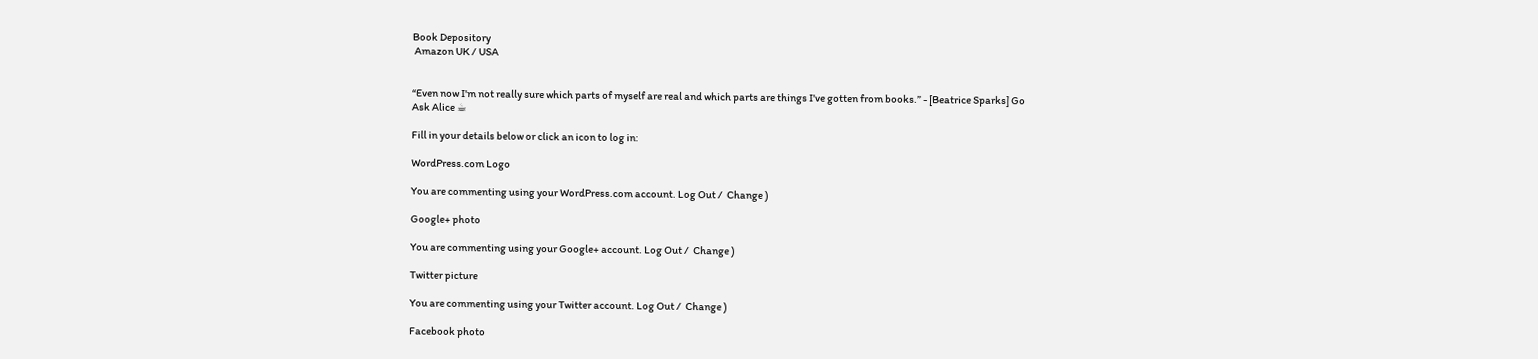Book Depository
 Amazon UK / USA


“Even now I'm not really sure which parts of myself are real and which parts are things I've gotten from books.” - [Beatrice Sparks] Go Ask Alice ☕

Fill in your details below or click an icon to log in:

WordPress.com Logo

You are commenting using your WordPress.com account. Log Out /  Change )

Google+ photo

You are commenting using your Google+ account. Log Out /  Change )

Twitter picture

You are commenting using your Twitter account. Log Out /  Change )

Facebook photo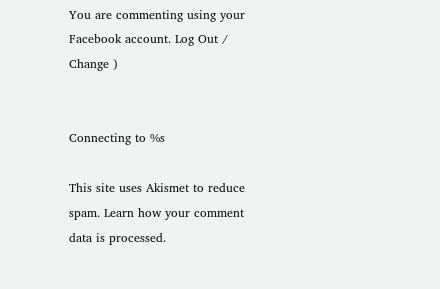You are commenting using your Facebook account. Log Out /  Change )


Connecting to %s

This site uses Akismet to reduce spam. Learn how your comment data is processed.